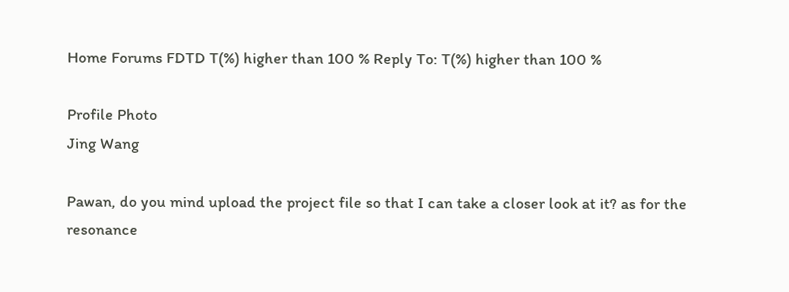Home Forums FDTD T(%) higher than 100 % Reply To: T(%) higher than 100 %

Profile Photo
Jing Wang

Pawan, do you mind upload the project file so that I can take a closer look at it? as for the resonance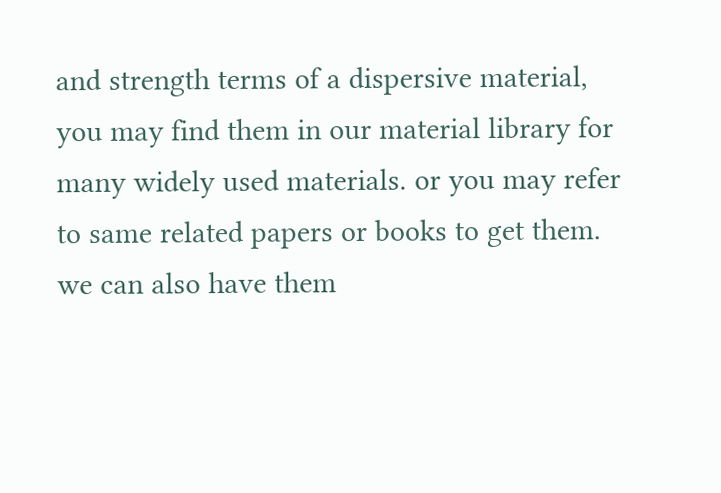and strength terms of a dispersive material, you may find them in our material library for many widely used materials. or you may refer to same related papers or books to get them. we can also have them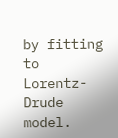by fitting to Lorentz-Drude model.